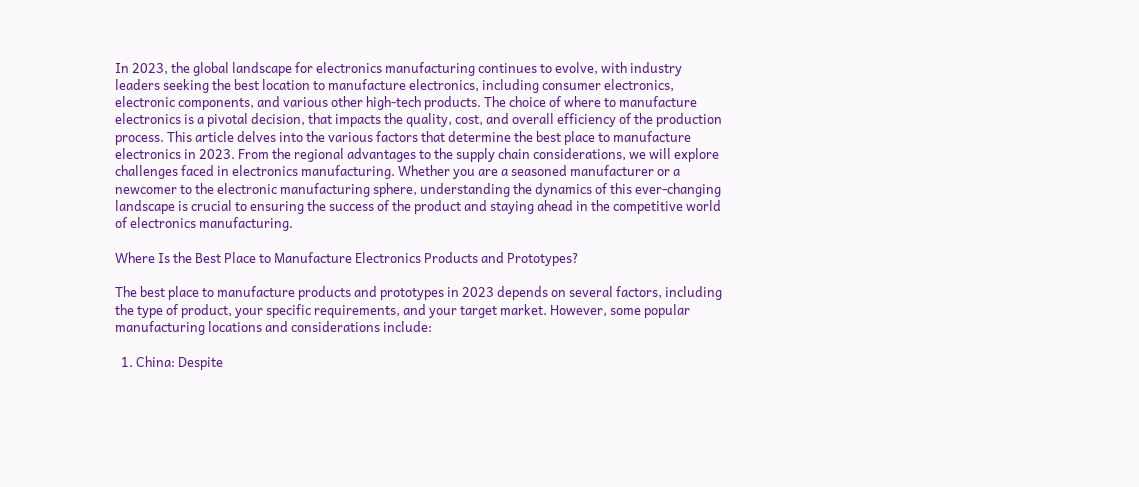In 2023, the global landscape for electronics manufacturing continues to evolve, with industry leaders seeking the best location to manufacture electronics, including consumer electronics, electronic components, and various other high-tech products. The choice of where to manufacture electronics is a pivotal decision, that impacts the quality, cost, and overall efficiency of the production process. This article delves into the various factors that determine the best place to manufacture electronics in 2023. From the regional advantages to the supply chain considerations, we will explore challenges faced in electronics manufacturing. Whether you are a seasoned manufacturer or a newcomer to the electronic manufacturing sphere, understanding the dynamics of this ever-changing landscape is crucial to ensuring the success of the product and staying ahead in the competitive world of electronics manufacturing.

Where Is the Best Place to Manufacture Electronics Products and Prototypes?

The best place to manufacture products and prototypes in 2023 depends on several factors, including the type of product, your specific requirements, and your target market. However, some popular manufacturing locations and considerations include:

  1. China: Despite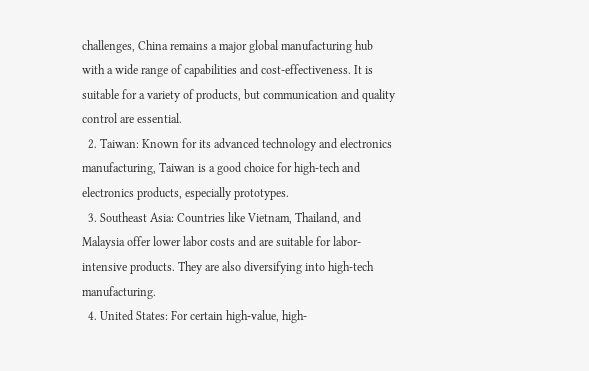challenges, China remains a major global manufacturing hub with a wide range of capabilities and cost-effectiveness. It is suitable for a variety of products, but communication and quality control are essential.
  2. Taiwan: Known for its advanced technology and electronics manufacturing, Taiwan is a good choice for high-tech and electronics products, especially prototypes.
  3. Southeast Asia: Countries like Vietnam, Thailand, and Malaysia offer lower labor costs and are suitable for labor-intensive products. They are also diversifying into high-tech manufacturing.
  4. United States: For certain high-value, high-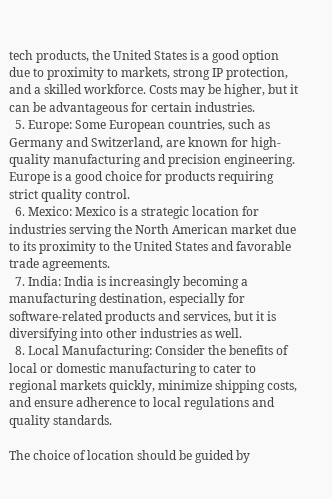tech products, the United States is a good option due to proximity to markets, strong IP protection, and a skilled workforce. Costs may be higher, but it can be advantageous for certain industries.
  5. Europe: Some European countries, such as Germany and Switzerland, are known for high-quality manufacturing and precision engineering. Europe is a good choice for products requiring strict quality control.
  6. Mexico: Mexico is a strategic location for industries serving the North American market due to its proximity to the United States and favorable trade agreements.
  7. India: India is increasingly becoming a manufacturing destination, especially for software-related products and services, but it is diversifying into other industries as well.
  8. Local Manufacturing: Consider the benefits of local or domestic manufacturing to cater to regional markets quickly, minimize shipping costs, and ensure adherence to local regulations and quality standards.

The choice of location should be guided by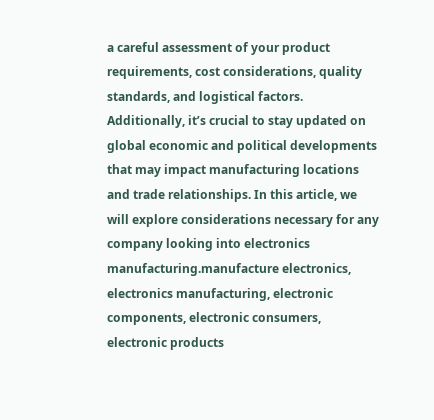a careful assessment of your product requirements, cost considerations, quality standards, and logistical factors. Additionally, it’s crucial to stay updated on global economic and political developments that may impact manufacturing locations and trade relationships. In this article, we will explore considerations necessary for any company looking into electronics manufacturing.manufacture electronics, electronics manufacturing, electronic components, electronic consumers, electronic products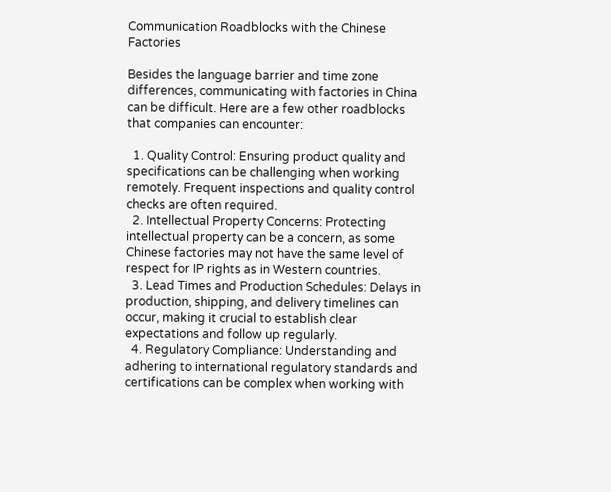Communication Roadblocks with the Chinese Factories

Besides the language barrier and time zone differences, communicating with factories in China can be difficult. Here are a few other roadblocks that companies can encounter:

  1. Quality Control: Ensuring product quality and specifications can be challenging when working remotely. Frequent inspections and quality control checks are often required.
  2. Intellectual Property Concerns: Protecting intellectual property can be a concern, as some Chinese factories may not have the same level of respect for IP rights as in Western countries.
  3. Lead Times and Production Schedules: Delays in production, shipping, and delivery timelines can occur, making it crucial to establish clear expectations and follow up regularly.
  4. Regulatory Compliance: Understanding and adhering to international regulatory standards and certifications can be complex when working with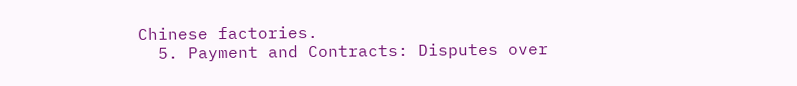Chinese factories.
  5. Payment and Contracts: Disputes over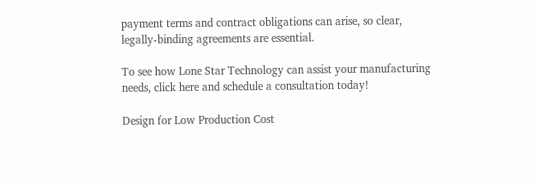payment terms and contract obligations can arise, so clear, legally-binding agreements are essential.

To see how Lone Star Technology can assist your manufacturing needs, click here and schedule a consultation today!

Design for Low Production Cost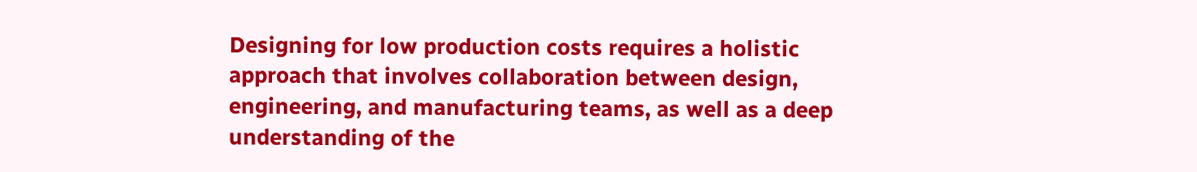Designing for low production costs requires a holistic approach that involves collaboration between design, engineering, and manufacturing teams, as well as a deep understanding of the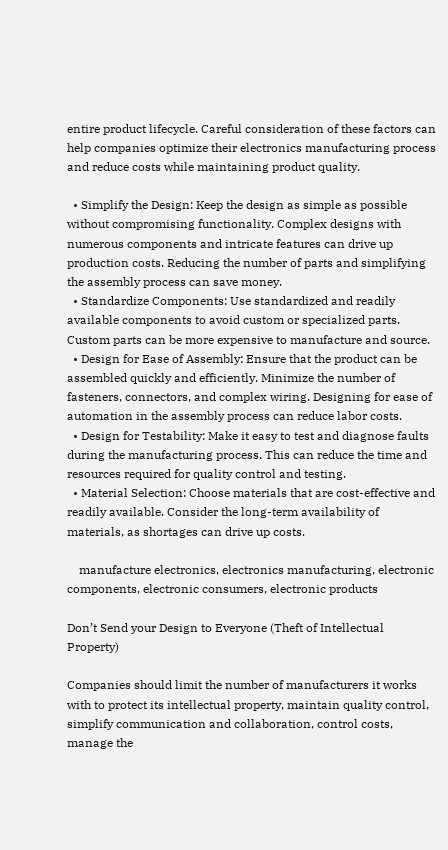entire product lifecycle. Careful consideration of these factors can help companies optimize their electronics manufacturing process and reduce costs while maintaining product quality.

  • Simplify the Design: Keep the design as simple as possible without compromising functionality. Complex designs with numerous components and intricate features can drive up production costs. Reducing the number of parts and simplifying the assembly process can save money.
  • Standardize Components: Use standardized and readily available components to avoid custom or specialized parts. Custom parts can be more expensive to manufacture and source.
  • Design for Ease of Assembly: Ensure that the product can be assembled quickly and efficiently. Minimize the number of fasteners, connectors, and complex wiring. Designing for ease of automation in the assembly process can reduce labor costs.
  • Design for Testability: Make it easy to test and diagnose faults during the manufacturing process. This can reduce the time and resources required for quality control and testing.
  • Material Selection: Choose materials that are cost-effective and readily available. Consider the long-term availability of materials, as shortages can drive up costs.

    manufacture electronics, electronics manufacturing, electronic components, electronic consumers, electronic products

Don’t Send your Design to Everyone (Theft of Intellectual Property)

Companies should limit the number of manufacturers it works with to protect its intellectual property, maintain quality control, simplify communication and collaboration, control costs, manage the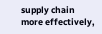supply chain more effectively,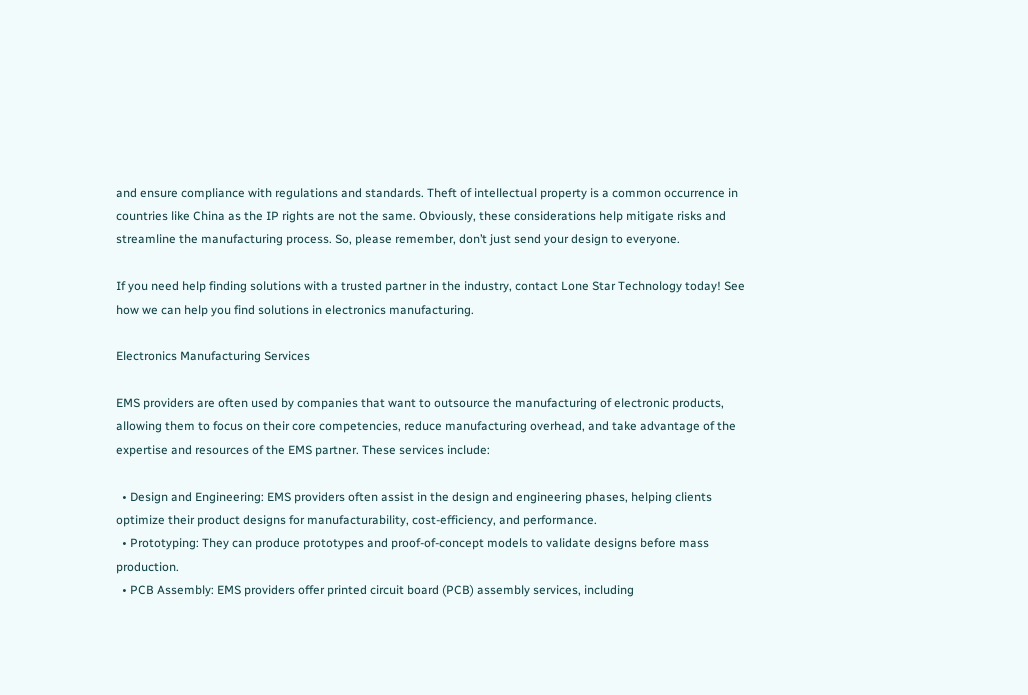and ensure compliance with regulations and standards. Theft of intellectual property is a common occurrence in countries like China as the IP rights are not the same. Obviously, these considerations help mitigate risks and streamline the manufacturing process. So, please remember, don’t just send your design to everyone.

If you need help finding solutions with a trusted partner in the industry, contact Lone Star Technology today! See how we can help you find solutions in electronics manufacturing.

Electronics Manufacturing Services

EMS providers are often used by companies that want to outsource the manufacturing of electronic products, allowing them to focus on their core competencies, reduce manufacturing overhead, and take advantage of the expertise and resources of the EMS partner. These services include:

  • Design and Engineering: EMS providers often assist in the design and engineering phases, helping clients optimize their product designs for manufacturability, cost-efficiency, and performance.
  • Prototyping: They can produce prototypes and proof-of-concept models to validate designs before mass production.
  • PCB Assembly: EMS providers offer printed circuit board (PCB) assembly services, including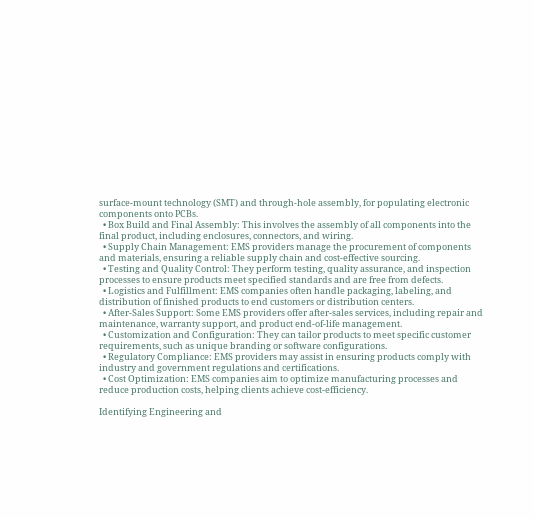surface-mount technology (SMT) and through-hole assembly, for populating electronic components onto PCBs.
  • Box Build and Final Assembly: This involves the assembly of all components into the final product, including enclosures, connectors, and wiring.
  • Supply Chain Management: EMS providers manage the procurement of components and materials, ensuring a reliable supply chain and cost-effective sourcing.
  • Testing and Quality Control: They perform testing, quality assurance, and inspection processes to ensure products meet specified standards and are free from defects.
  • Logistics and Fulfillment: EMS companies often handle packaging, labeling, and distribution of finished products to end customers or distribution centers.
  • After-Sales Support: Some EMS providers offer after-sales services, including repair and maintenance, warranty support, and product end-of-life management.
  • Customization and Configuration: They can tailor products to meet specific customer requirements, such as unique branding or software configurations.
  • Regulatory Compliance: EMS providers may assist in ensuring products comply with industry and government regulations and certifications.
  • Cost Optimization: EMS companies aim to optimize manufacturing processes and reduce production costs, helping clients achieve cost-efficiency.

Identifying Engineering and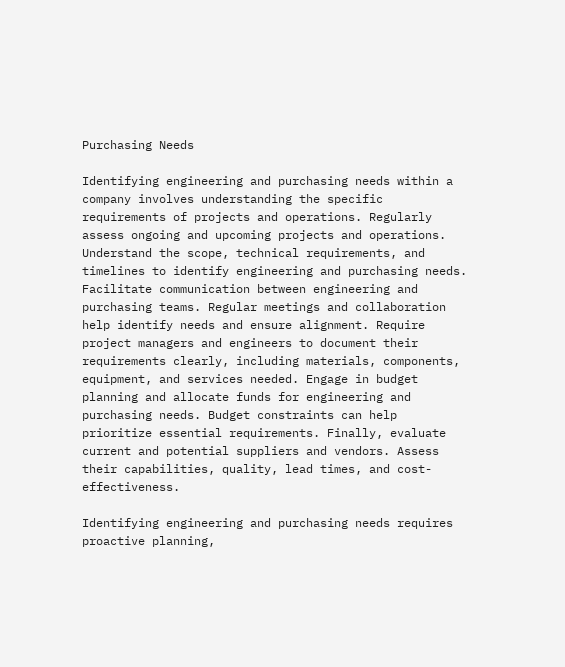Purchasing Needs

Identifying engineering and purchasing needs within a company involves understanding the specific requirements of projects and operations. Regularly assess ongoing and upcoming projects and operations. Understand the scope, technical requirements, and timelines to identify engineering and purchasing needs. Facilitate communication between engineering and purchasing teams. Regular meetings and collaboration help identify needs and ensure alignment. Require project managers and engineers to document their requirements clearly, including materials, components, equipment, and services needed. Engage in budget planning and allocate funds for engineering and purchasing needs. Budget constraints can help prioritize essential requirements. Finally, evaluate current and potential suppliers and vendors. Assess their capabilities, quality, lead times, and cost-effectiveness.

Identifying engineering and purchasing needs requires proactive planning,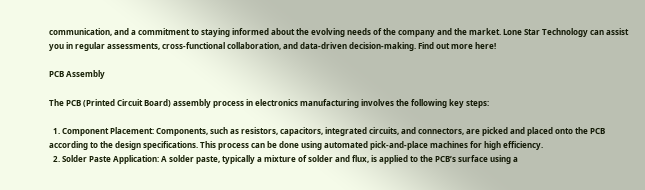communication, and a commitment to staying informed about the evolving needs of the company and the market. Lone Star Technology can assist you in regular assessments, cross-functional collaboration, and data-driven decision-making. Find out more here!

PCB Assembly

The PCB (Printed Circuit Board) assembly process in electronics manufacturing involves the following key steps:

  1. Component Placement: Components, such as resistors, capacitors, integrated circuits, and connectors, are picked and placed onto the PCB according to the design specifications. This process can be done using automated pick-and-place machines for high efficiency.
  2. Solder Paste Application: A solder paste, typically a mixture of solder and flux, is applied to the PCB’s surface using a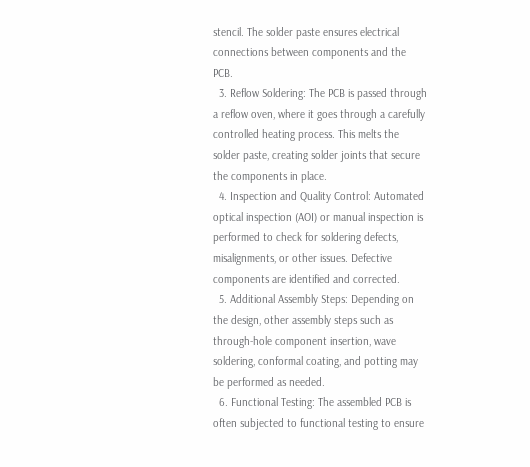stencil. The solder paste ensures electrical connections between components and the PCB.
  3. Reflow Soldering: The PCB is passed through a reflow oven, where it goes through a carefully controlled heating process. This melts the solder paste, creating solder joints that secure the components in place.
  4. Inspection and Quality Control: Automated optical inspection (AOI) or manual inspection is performed to check for soldering defects, misalignments, or other issues. Defective components are identified and corrected.
  5. Additional Assembly Steps: Depending on the design, other assembly steps such as through-hole component insertion, wave soldering, conformal coating, and potting may be performed as needed.
  6. Functional Testing: The assembled PCB is often subjected to functional testing to ensure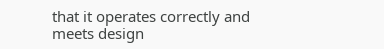that it operates correctly and meets design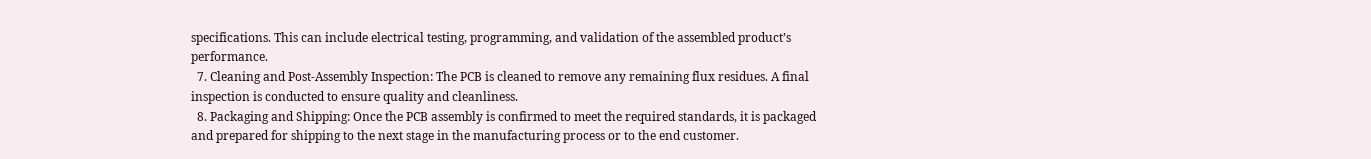specifications. This can include electrical testing, programming, and validation of the assembled product’s performance.
  7. Cleaning and Post-Assembly Inspection: The PCB is cleaned to remove any remaining flux residues. A final inspection is conducted to ensure quality and cleanliness.
  8. Packaging and Shipping: Once the PCB assembly is confirmed to meet the required standards, it is packaged and prepared for shipping to the next stage in the manufacturing process or to the end customer.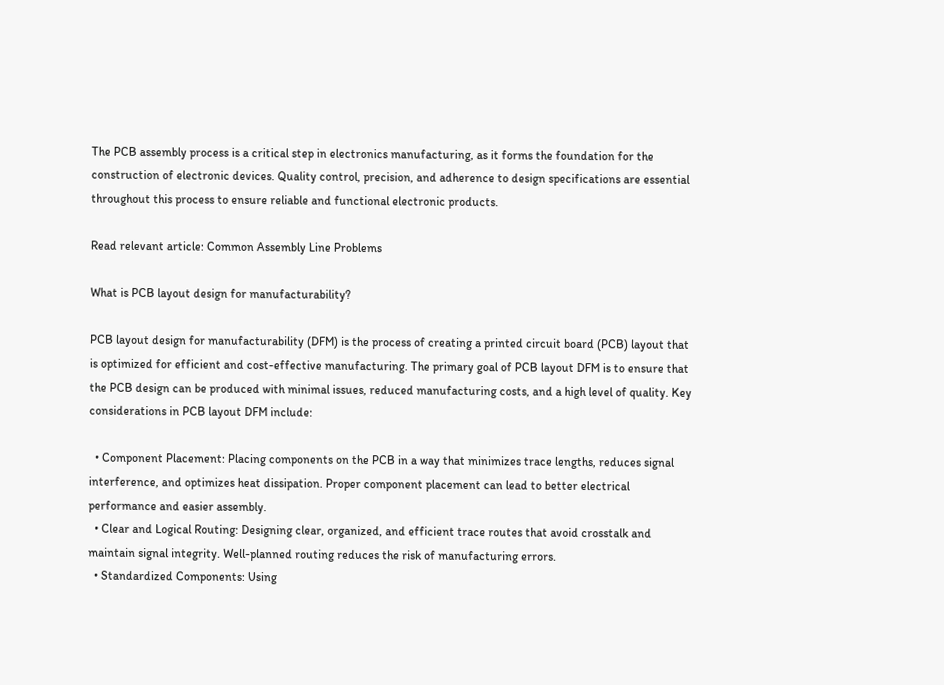The PCB assembly process is a critical step in electronics manufacturing, as it forms the foundation for the construction of electronic devices. Quality control, precision, and adherence to design specifications are essential throughout this process to ensure reliable and functional electronic products.

Read relevant article: Common Assembly Line Problems

What is PCB layout design for manufacturability?

PCB layout design for manufacturability (DFM) is the process of creating a printed circuit board (PCB) layout that is optimized for efficient and cost-effective manufacturing. The primary goal of PCB layout DFM is to ensure that the PCB design can be produced with minimal issues, reduced manufacturing costs, and a high level of quality. Key considerations in PCB layout DFM include:

  • Component Placement: Placing components on the PCB in a way that minimizes trace lengths, reduces signal interference, and optimizes heat dissipation. Proper component placement can lead to better electrical performance and easier assembly.
  • Clear and Logical Routing: Designing clear, organized, and efficient trace routes that avoid crosstalk and maintain signal integrity. Well-planned routing reduces the risk of manufacturing errors.
  • Standardized Components: Using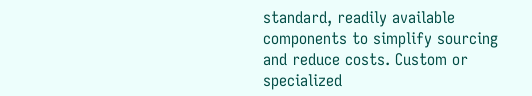standard, readily available components to simplify sourcing and reduce costs. Custom or specialized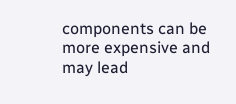components can be more expensive and may lead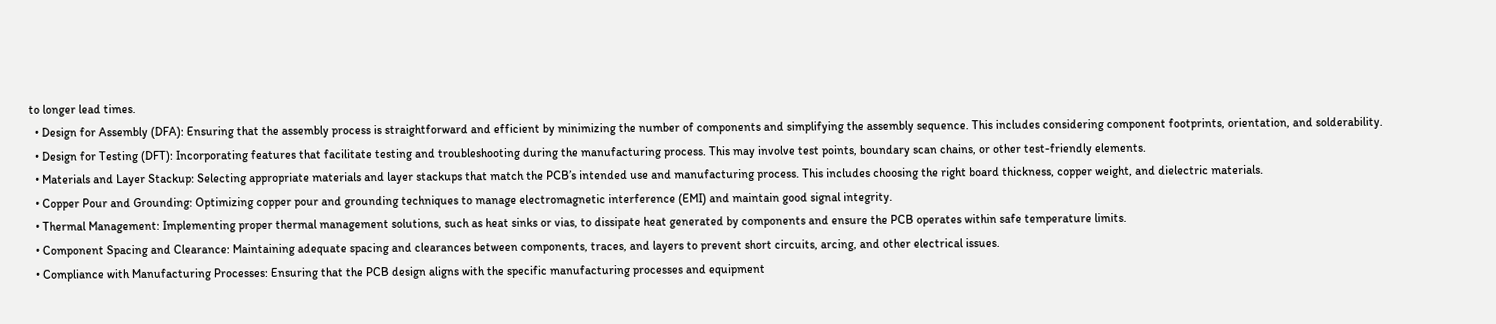to longer lead times.
  • Design for Assembly (DFA): Ensuring that the assembly process is straightforward and efficient by minimizing the number of components and simplifying the assembly sequence. This includes considering component footprints, orientation, and solderability.
  • Design for Testing (DFT): Incorporating features that facilitate testing and troubleshooting during the manufacturing process. This may involve test points, boundary scan chains, or other test-friendly elements.
  • Materials and Layer Stackup: Selecting appropriate materials and layer stackups that match the PCB’s intended use and manufacturing process. This includes choosing the right board thickness, copper weight, and dielectric materials.
  • Copper Pour and Grounding: Optimizing copper pour and grounding techniques to manage electromagnetic interference (EMI) and maintain good signal integrity.
  • Thermal Management: Implementing proper thermal management solutions, such as heat sinks or vias, to dissipate heat generated by components and ensure the PCB operates within safe temperature limits.
  • Component Spacing and Clearance: Maintaining adequate spacing and clearances between components, traces, and layers to prevent short circuits, arcing, and other electrical issues.
  • Compliance with Manufacturing Processes: Ensuring that the PCB design aligns with the specific manufacturing processes and equipment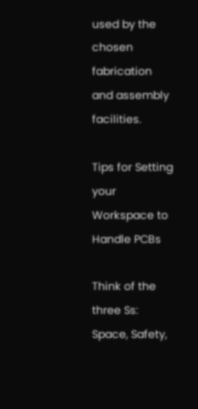used by the chosen fabrication and assembly facilities.

Tips for Setting your Workspace to Handle PCBs

Think of the three Ss: Space, Safety,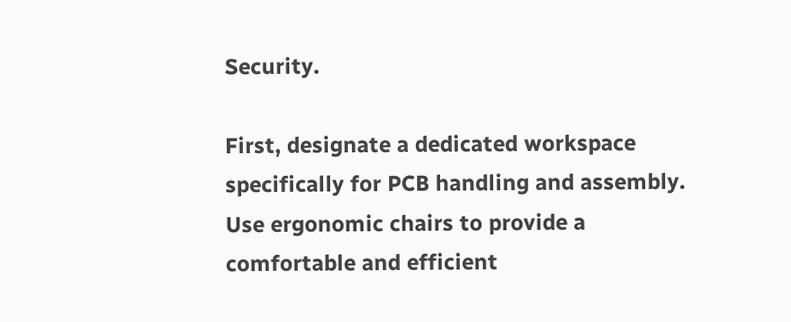Security.

First, designate a dedicated workspace specifically for PCB handling and assembly. Use ergonomic chairs to provide a comfortable and efficient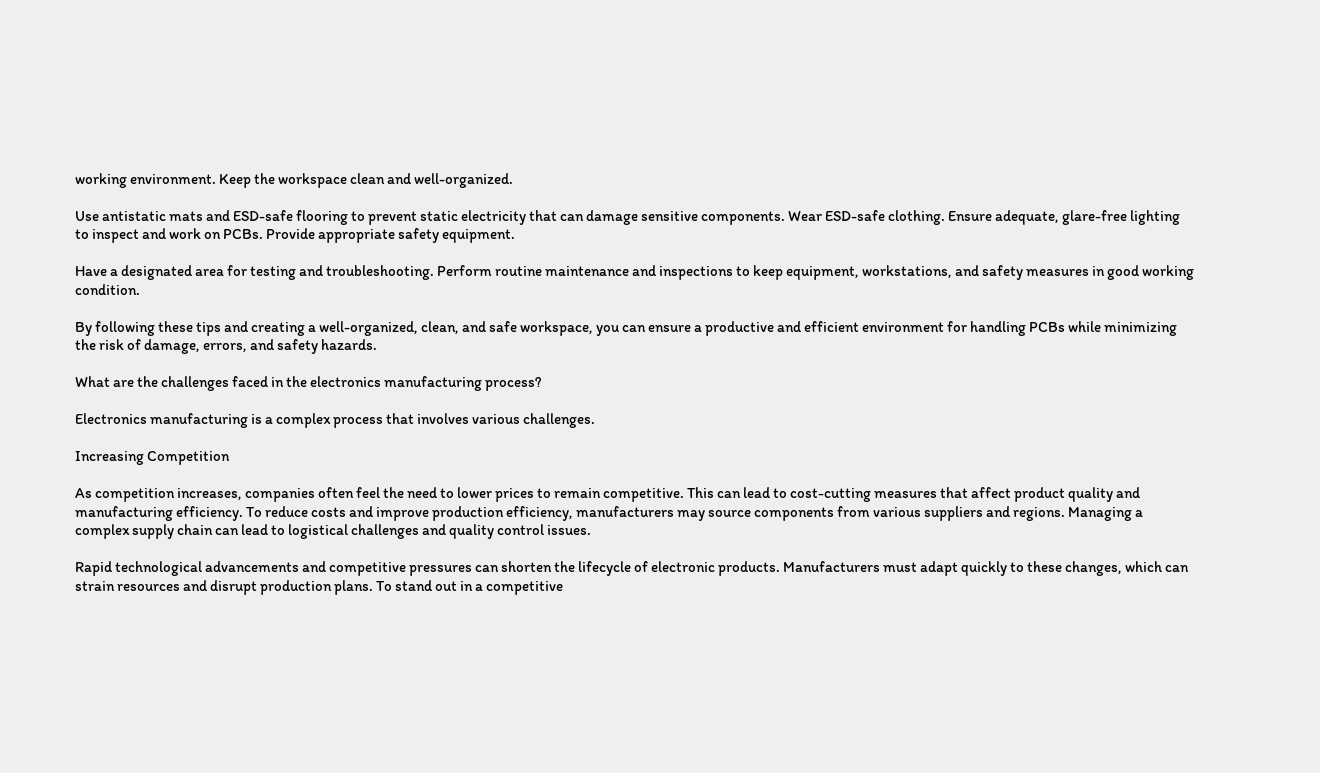working environment. Keep the workspace clean and well-organized.

Use antistatic mats and ESD-safe flooring to prevent static electricity that can damage sensitive components. Wear ESD-safe clothing. Ensure adequate, glare-free lighting to inspect and work on PCBs. Provide appropriate safety equipment.

Have a designated area for testing and troubleshooting. Perform routine maintenance and inspections to keep equipment, workstations, and safety measures in good working condition.

By following these tips and creating a well-organized, clean, and safe workspace, you can ensure a productive and efficient environment for handling PCBs while minimizing the risk of damage, errors, and safety hazards.

What are the challenges faced in the electronics manufacturing process?

Electronics manufacturing is a complex process that involves various challenges.

Increasing Competition

As competition increases, companies often feel the need to lower prices to remain competitive. This can lead to cost-cutting measures that affect product quality and manufacturing efficiency. To reduce costs and improve production efficiency, manufacturers may source components from various suppliers and regions. Managing a complex supply chain can lead to logistical challenges and quality control issues.

Rapid technological advancements and competitive pressures can shorten the lifecycle of electronic products. Manufacturers must adapt quickly to these changes, which can strain resources and disrupt production plans. To stand out in a competitive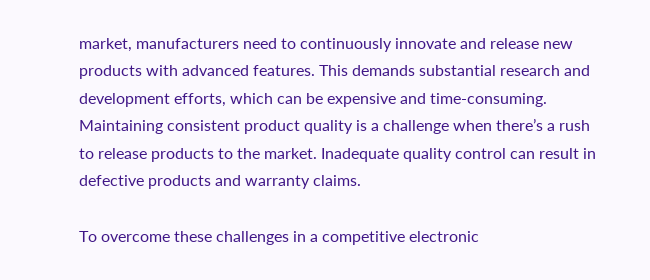market, manufacturers need to continuously innovate and release new products with advanced features. This demands substantial research and development efforts, which can be expensive and time-consuming. Maintaining consistent product quality is a challenge when there’s a rush to release products to the market. Inadequate quality control can result in defective products and warranty claims.

To overcome these challenges in a competitive electronic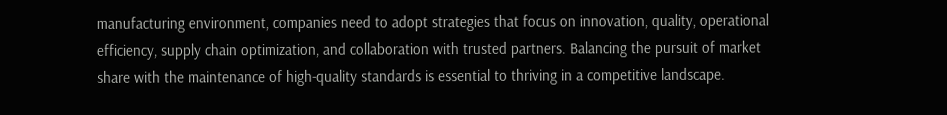manufacturing environment, companies need to adopt strategies that focus on innovation, quality, operational efficiency, supply chain optimization, and collaboration with trusted partners. Balancing the pursuit of market share with the maintenance of high-quality standards is essential to thriving in a competitive landscape.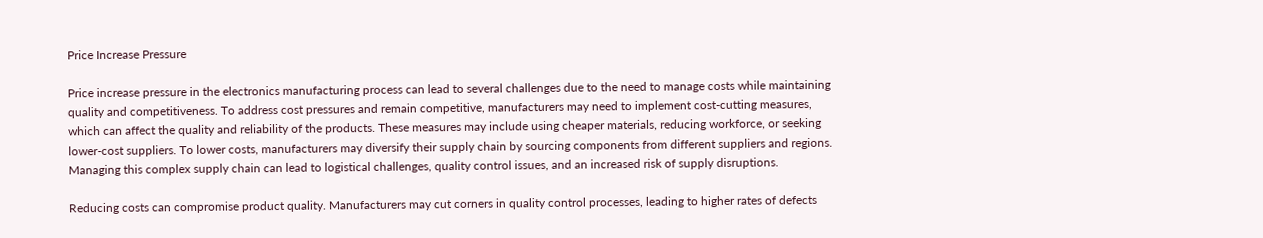Price Increase Pressure

Price increase pressure in the electronics manufacturing process can lead to several challenges due to the need to manage costs while maintaining quality and competitiveness. To address cost pressures and remain competitive, manufacturers may need to implement cost-cutting measures, which can affect the quality and reliability of the products. These measures may include using cheaper materials, reducing workforce, or seeking lower-cost suppliers. To lower costs, manufacturers may diversify their supply chain by sourcing components from different suppliers and regions. Managing this complex supply chain can lead to logistical challenges, quality control issues, and an increased risk of supply disruptions.

Reducing costs can compromise product quality. Manufacturers may cut corners in quality control processes, leading to higher rates of defects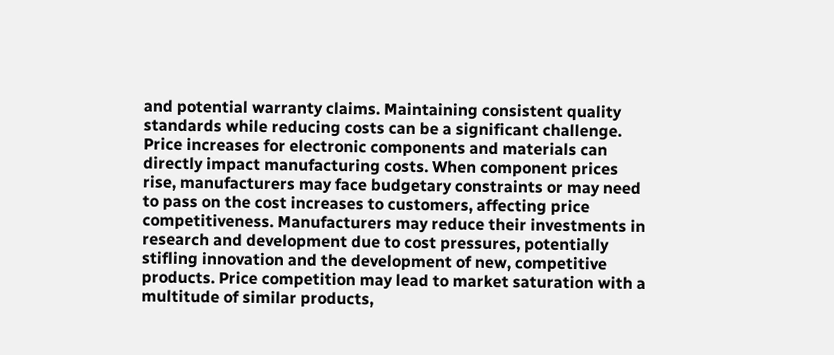and potential warranty claims. Maintaining consistent quality standards while reducing costs can be a significant challenge. Price increases for electronic components and materials can directly impact manufacturing costs. When component prices rise, manufacturers may face budgetary constraints or may need to pass on the cost increases to customers, affecting price competitiveness. Manufacturers may reduce their investments in research and development due to cost pressures, potentially stifling innovation and the development of new, competitive products. Price competition may lead to market saturation with a multitude of similar products,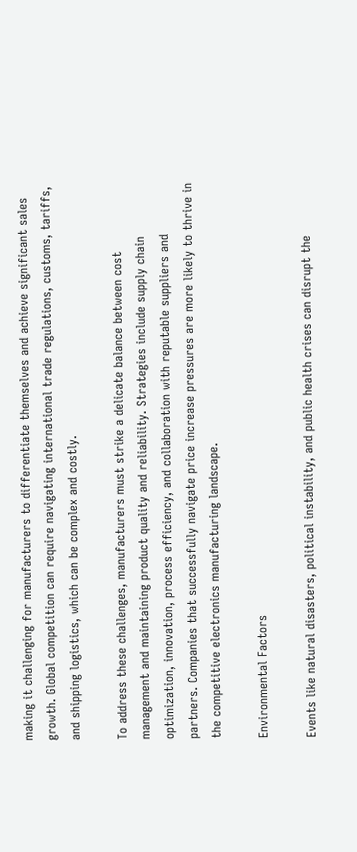making it challenging for manufacturers to differentiate themselves and achieve significant sales growth. Global competition can require navigating international trade regulations, customs, tariffs, and shipping logistics, which can be complex and costly.

To address these challenges, manufacturers must strike a delicate balance between cost management and maintaining product quality and reliability. Strategies include supply chain optimization, innovation, process efficiency, and collaboration with reputable suppliers and partners. Companies that successfully navigate price increase pressures are more likely to thrive in the competitive electronics manufacturing landscape.

Environmental Factors

Events like natural disasters, political instability, and public health crises can disrupt the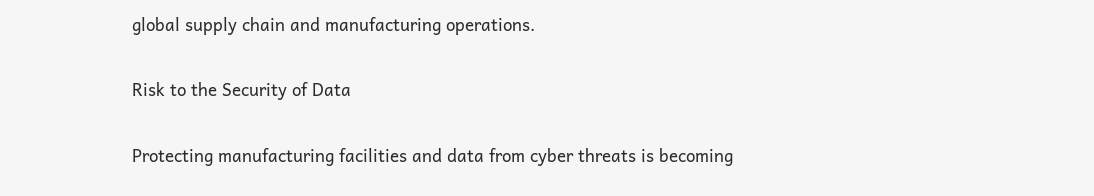global supply chain and manufacturing operations.

Risk to the Security of Data

Protecting manufacturing facilities and data from cyber threats is becoming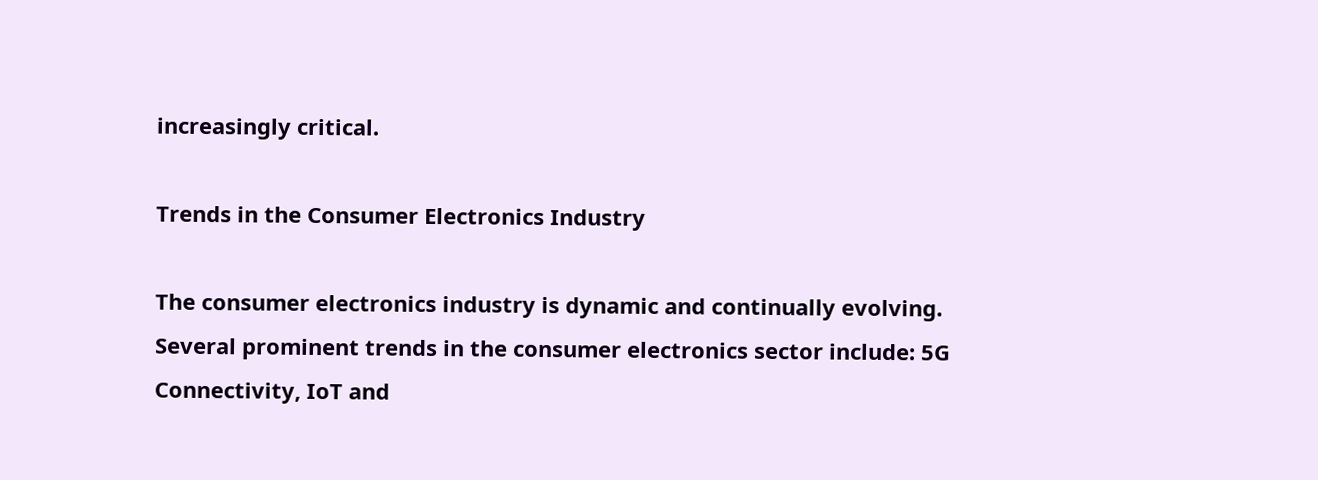increasingly critical.

Trends in the Consumer Electronics Industry

The consumer electronics industry is dynamic and continually evolving. Several prominent trends in the consumer electronics sector include: 5G Connectivity, IoT and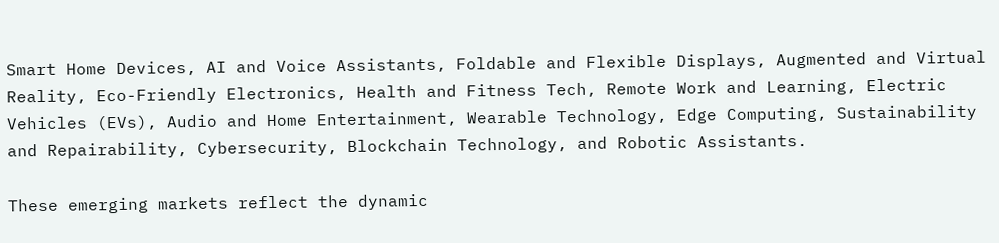Smart Home Devices, AI and Voice Assistants, Foldable and Flexible Displays, Augmented and Virtual Reality, Eco-Friendly Electronics, Health and Fitness Tech, Remote Work and Learning, Electric Vehicles (EVs), Audio and Home Entertainment, Wearable Technology, Edge Computing, Sustainability and Repairability, Cybersecurity, Blockchain Technology, and Robotic Assistants.

These emerging markets reflect the dynamic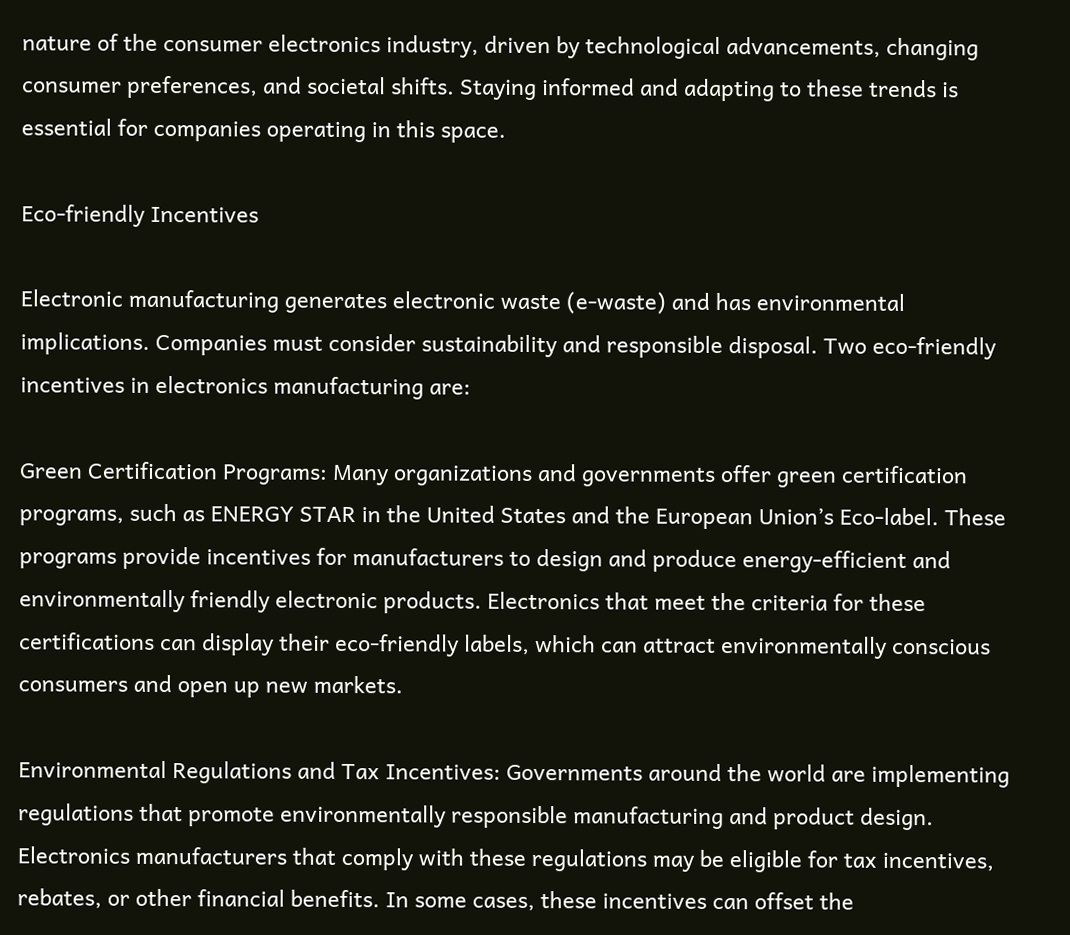nature of the consumer electronics industry, driven by technological advancements, changing consumer preferences, and societal shifts. Staying informed and adapting to these trends is essential for companies operating in this space.

Eco-friendly Incentives

Electronic manufacturing generates electronic waste (e-waste) and has environmental implications. Companies must consider sustainability and responsible disposal. Two eco-friendly incentives in electronics manufacturing are:

Green Certification Programs: Many organizations and governments offer green certification programs, such as ENERGY STAR in the United States and the European Union’s Eco-label. These programs provide incentives for manufacturers to design and produce energy-efficient and environmentally friendly electronic products. Electronics that meet the criteria for these certifications can display their eco-friendly labels, which can attract environmentally conscious consumers and open up new markets.

Environmental Regulations and Tax Incentives: Governments around the world are implementing regulations that promote environmentally responsible manufacturing and product design. Electronics manufacturers that comply with these regulations may be eligible for tax incentives, rebates, or other financial benefits. In some cases, these incentives can offset the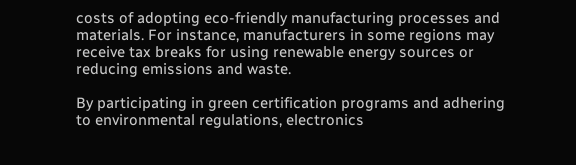costs of adopting eco-friendly manufacturing processes and materials. For instance, manufacturers in some regions may receive tax breaks for using renewable energy sources or reducing emissions and waste.

By participating in green certification programs and adhering to environmental regulations, electronics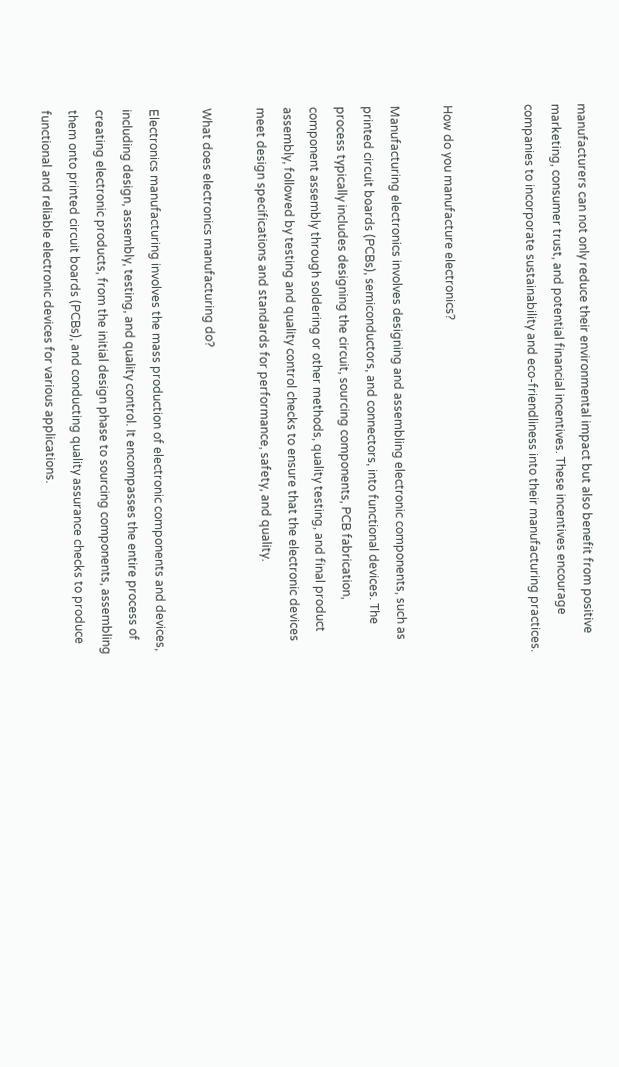manufacturers can not only reduce their environmental impact but also benefit from positive marketing, consumer trust, and potential financial incentives. These incentives encourage companies to incorporate sustainability and eco-friendliness into their manufacturing practices.


How do you manufacture electronics?

Manufacturing electronics involves designing and assembling electronic components, such as printed circuit boards (PCBs), semiconductors, and connectors, into functional devices. The process typically includes designing the circuit, sourcing components, PCB fabrication, component assembly through soldering or other methods, quality testing, and final product assembly, followed by testing and quality control checks to ensure that the electronic devices meet design specifications and standards for performance, safety, and quality.

What does electronics manufacturing do?

Electronics manufacturing involves the mass production of electronic components and devices, including design, assembly, testing, and quality control. It encompasses the entire process of creating electronic products, from the initial design phase to sourcing components, assembling them onto printed circuit boards (PCBs), and conducting quality assurance checks to produce functional and reliable electronic devices for various applications.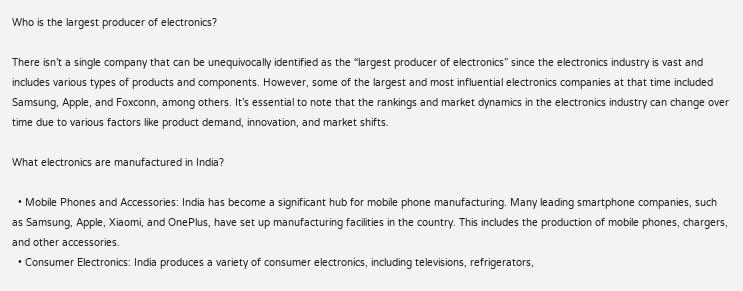Who is the largest producer of electronics?

There isn’t a single company that can be unequivocally identified as the “largest producer of electronics” since the electronics industry is vast and includes various types of products and components. However, some of the largest and most influential electronics companies at that time included Samsung, Apple, and Foxconn, among others. It’s essential to note that the rankings and market dynamics in the electronics industry can change over time due to various factors like product demand, innovation, and market shifts.

What electronics are manufactured in India?

  • Mobile Phones and Accessories: India has become a significant hub for mobile phone manufacturing. Many leading smartphone companies, such as Samsung, Apple, Xiaomi, and OnePlus, have set up manufacturing facilities in the country. This includes the production of mobile phones, chargers, and other accessories.
  • Consumer Electronics: India produces a variety of consumer electronics, including televisions, refrigerators,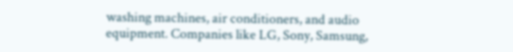washing machines, air conditioners, and audio equipment. Companies like LG, Sony, Samsung,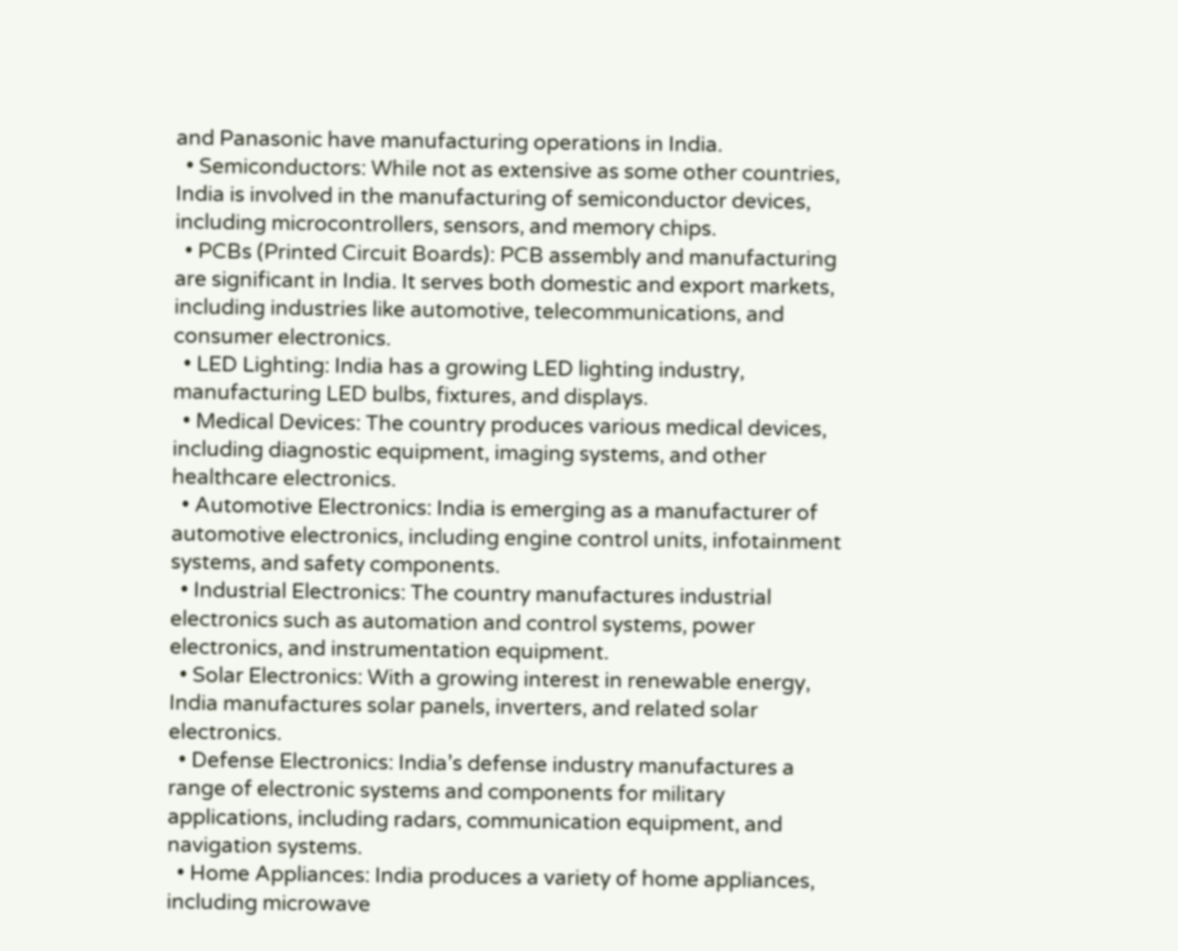and Panasonic have manufacturing operations in India.
  • Semiconductors: While not as extensive as some other countries, India is involved in the manufacturing of semiconductor devices, including microcontrollers, sensors, and memory chips.
  • PCBs (Printed Circuit Boards): PCB assembly and manufacturing are significant in India. It serves both domestic and export markets, including industries like automotive, telecommunications, and consumer electronics.
  • LED Lighting: India has a growing LED lighting industry, manufacturing LED bulbs, fixtures, and displays.
  • Medical Devices: The country produces various medical devices, including diagnostic equipment, imaging systems, and other healthcare electronics.
  • Automotive Electronics: India is emerging as a manufacturer of automotive electronics, including engine control units, infotainment systems, and safety components.
  • Industrial Electronics: The country manufactures industrial electronics such as automation and control systems, power electronics, and instrumentation equipment.
  • Solar Electronics: With a growing interest in renewable energy, India manufactures solar panels, inverters, and related solar electronics.
  • Defense Electronics: India’s defense industry manufactures a range of electronic systems and components for military applications, including radars, communication equipment, and navigation systems.
  • Home Appliances: India produces a variety of home appliances, including microwave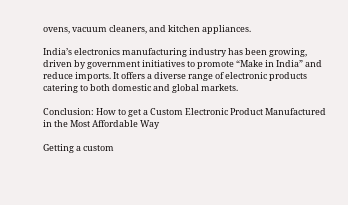ovens, vacuum cleaners, and kitchen appliances.

India’s electronics manufacturing industry has been growing, driven by government initiatives to promote “Make in India” and reduce imports. It offers a diverse range of electronic products catering to both domestic and global markets.

Conclusion: How to get a Custom Electronic Product Manufactured in the Most Affordable Way

Getting a custom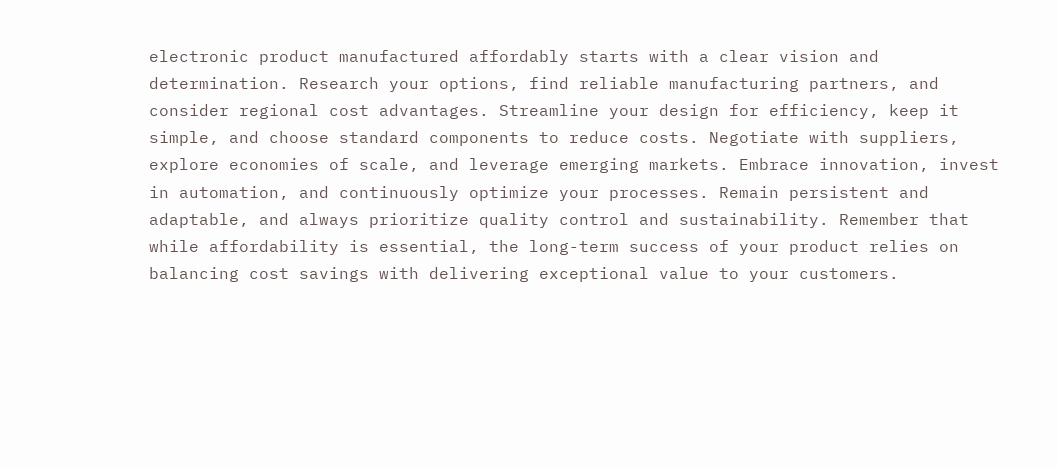electronic product manufactured affordably starts with a clear vision and determination. Research your options, find reliable manufacturing partners, and consider regional cost advantages. Streamline your design for efficiency, keep it simple, and choose standard components to reduce costs. Negotiate with suppliers, explore economies of scale, and leverage emerging markets. Embrace innovation, invest in automation, and continuously optimize your processes. Remain persistent and adaptable, and always prioritize quality control and sustainability. Remember that while affordability is essential, the long-term success of your product relies on balancing cost savings with delivering exceptional value to your customers.